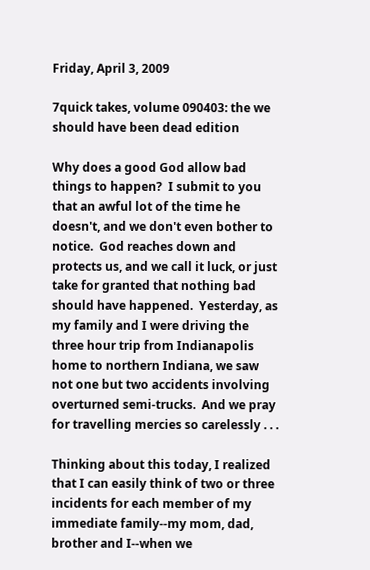Friday, April 3, 2009

7quick takes, volume 090403: the we should have been dead edition

Why does a good God allow bad things to happen?  I submit to you that an awful lot of the time he doesn't, and we don't even bother to notice.  God reaches down and protects us, and we call it luck, or just take for granted that nothing bad should have happened.  Yesterday, as my family and I were driving the three hour trip from Indianapolis home to northern Indiana, we saw not one but two accidents involving overturned semi-trucks.  And we pray for travelling mercies so carelessly . . .

Thinking about this today, I realized that I can easily think of two or three incidents for each member of my immediate family--my mom, dad, brother and I--when we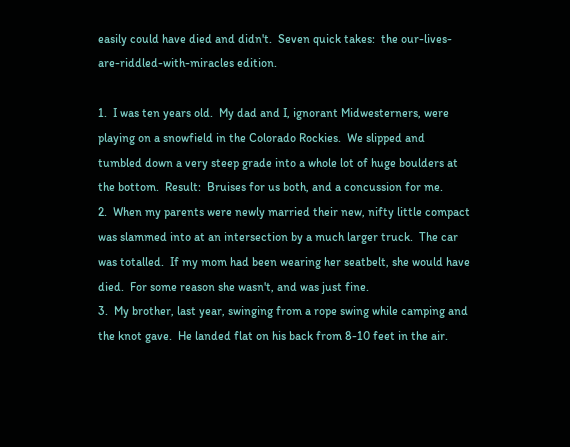easily could have died and didn't.  Seven quick takes:  the our-lives-are-riddled-with-miracles edition.

1.  I was ten years old.  My dad and I, ignorant Midwesterners, were playing on a snowfield in the Colorado Rockies.  We slipped and tumbled down a very steep grade into a whole lot of huge boulders at the bottom.  Result:  Bruises for us both, and a concussion for me.
2.  When my parents were newly married their new, nifty little compact was slammed into at an intersection by a much larger truck.  The car was totalled.  If my mom had been wearing her seatbelt, she would have died.  For some reason she wasn't, and was just fine.
3.  My brother, last year, swinging from a rope swing while camping and the knot gave.  He landed flat on his back from 8-10 feet in the air.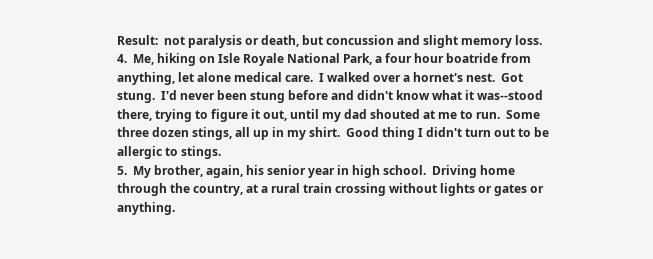Result:  not paralysis or death, but concussion and slight memory loss.
4.  Me, hiking on Isle Royale National Park, a four hour boatride from anything, let alone medical care.  I walked over a hornet's nest.  Got stung.  I'd never been stung before and didn't know what it was--stood there, trying to figure it out, until my dad shouted at me to run.  Some three dozen stings, all up in my shirt.  Good thing I didn't turn out to be allergic to stings.
5.  My brother, again, his senior year in high school.  Driving home through the country, at a rural train crossing without lights or gates or anything.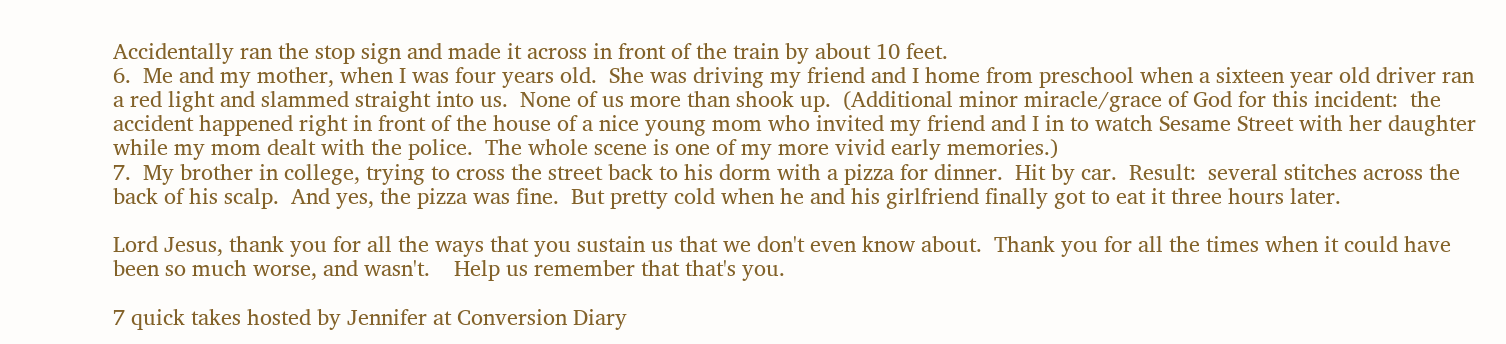Accidentally ran the stop sign and made it across in front of the train by about 10 feet.
6.  Me and my mother, when I was four years old.  She was driving my friend and I home from preschool when a sixteen year old driver ran a red light and slammed straight into us.  None of us more than shook up.  (Additional minor miracle/grace of God for this incident:  the accident happened right in front of the house of a nice young mom who invited my friend and I in to watch Sesame Street with her daughter while my mom dealt with the police.  The whole scene is one of my more vivid early memories.)
7.  My brother in college, trying to cross the street back to his dorm with a pizza for dinner.  Hit by car.  Result:  several stitches across the back of his scalp.  And yes, the pizza was fine.  But pretty cold when he and his girlfriend finally got to eat it three hours later.

Lord Jesus, thank you for all the ways that you sustain us that we don't even know about.  Thank you for all the times when it could have been so much worse, and wasn't.    Help us remember that that's you.

7 quick takes hosted by Jennifer at Conversion Diary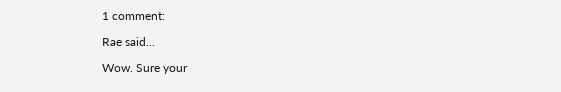1 comment:

Rae said...

Wow. Sure your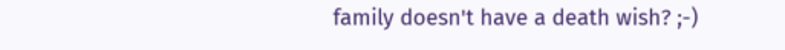family doesn't have a death wish? ;-)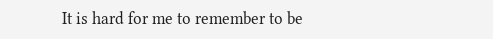It is hard for me to remember to be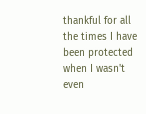thankful for all the times I have been protected when I wasn't even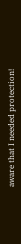aware that I needed protection!